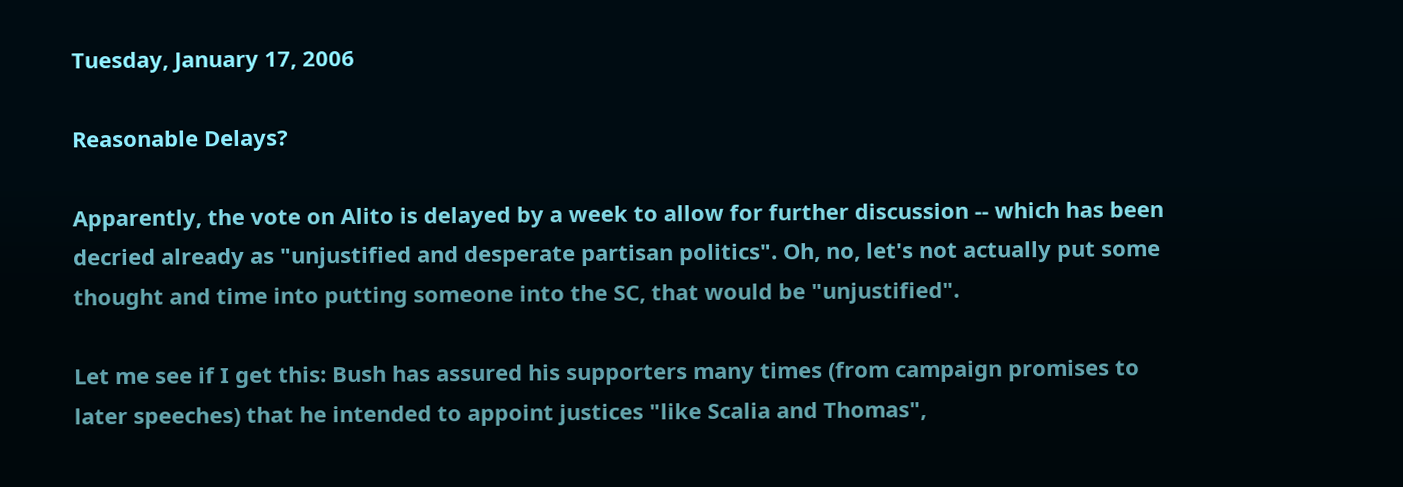Tuesday, January 17, 2006

Reasonable Delays?

Apparently, the vote on Alito is delayed by a week to allow for further discussion -- which has been decried already as "unjustified and desperate partisan politics". Oh, no, let's not actually put some thought and time into putting someone into the SC, that would be "unjustified".

Let me see if I get this: Bush has assured his supporters many times (from campaign promises to later speeches) that he intended to appoint justices "like Scalia and Thomas",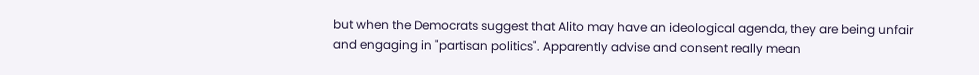but when the Democrats suggest that Alito may have an ideological agenda, they are being unfair and engaging in "partisan politics". Apparently advise and consent really mean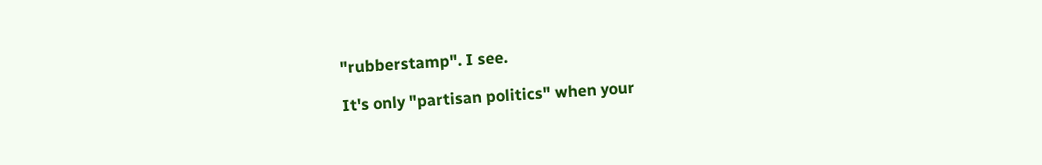"rubberstamp". I see.

It's only "partisan politics" when your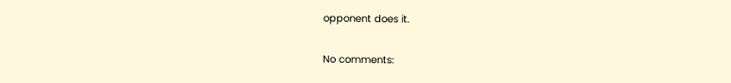opponent does it.

No comments: